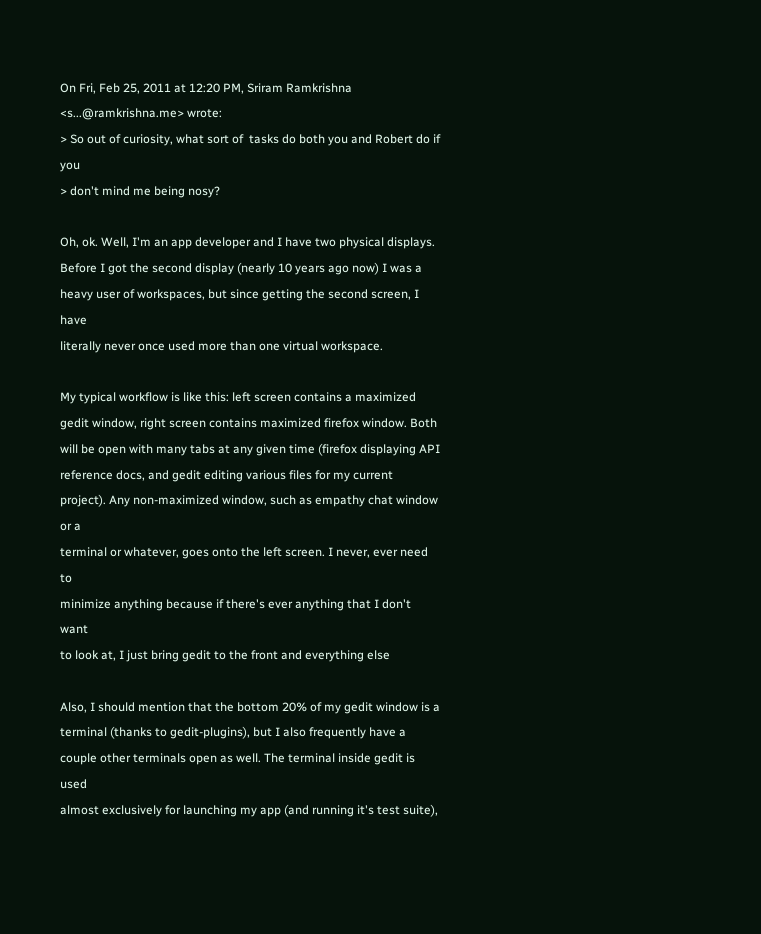On Fri, Feb 25, 2011 at 12:20 PM, Sriram Ramkrishna <s...@ramkrishna.me> wrote:
> So out of curiosity, what sort of  tasks do both you and Robert do if you
> don't mind me being nosy?

Oh, ok. Well, I'm an app developer and I have two physical displays.
Before I got the second display (nearly 10 years ago now) I was a
heavy user of workspaces, but since getting the second screen, I have
literally never once used more than one virtual workspace.

My typical workflow is like this: left screen contains a maximized
gedit window, right screen contains maximized firefox window. Both
will be open with many tabs at any given time (firefox displaying API
reference docs, and gedit editing various files for my current
project). Any non-maximized window, such as empathy chat window or a
terminal or whatever, goes onto the left screen. I never, ever need to
minimize anything because if there's ever anything that I don't want
to look at, I just bring gedit to the front and everything else

Also, I should mention that the bottom 20% of my gedit window is a
terminal (thanks to gedit-plugins), but I also frequently have a
couple other terminals open as well. The terminal inside gedit is used
almost exclusively for launching my app (and running it's test suite),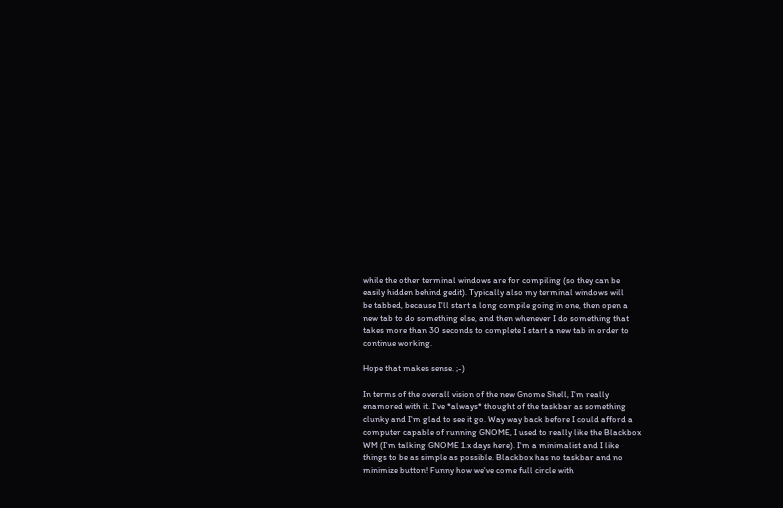while the other terminal windows are for compiling (so they can be
easily hidden behind gedit). Typically also my terminal windows will
be tabbed, because I'll start a long compile going in one, then open a
new tab to do something else, and then whenever I do something that
takes more than 30 seconds to complete I start a new tab in order to
continue working.

Hope that makes sense. ;-)

In terms of the overall vision of the new Gnome Shell, I'm really
enamored with it. I've *always* thought of the taskbar as something
clunky and I'm glad to see it go. Way way back before I could afford a
computer capable of running GNOME, I used to really like the Blackbox
WM (I'm talking GNOME 1.x days here). I'm a minimalist and I like
things to be as simple as possible. Blackbox has no taskbar and no
minimize button! Funny how we've come full circle with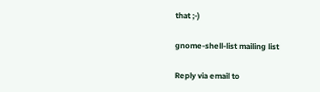that ;-)

gnome-shell-list mailing list

Reply via email to